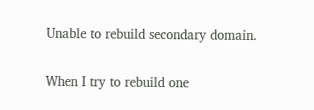Unable to rebuild secondary domain.

When I try to rebuild one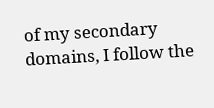of my secondary domains, I follow the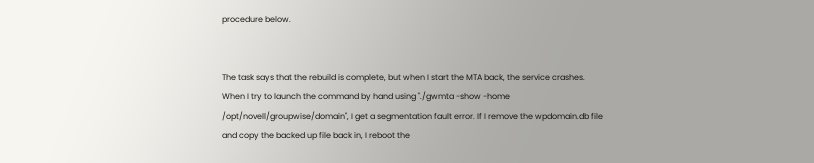procedure below.


The task says that the rebuild is complete, but when I start the MTA back, the service crashes. When I try to launch the command by hand using "./gwmta -show -home /opt/novell/groupwise/domain", I get a segmentation fault error. If I remove the wpdomain.db file and copy the backed up file back in, I reboot the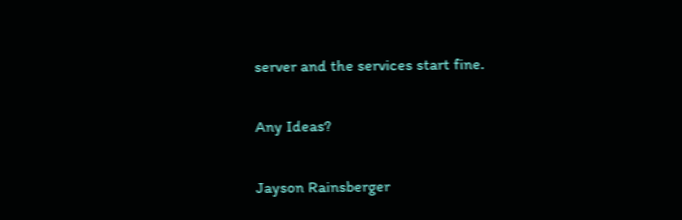server and the services start fine.

Any Ideas?

Jayson Rainsberger